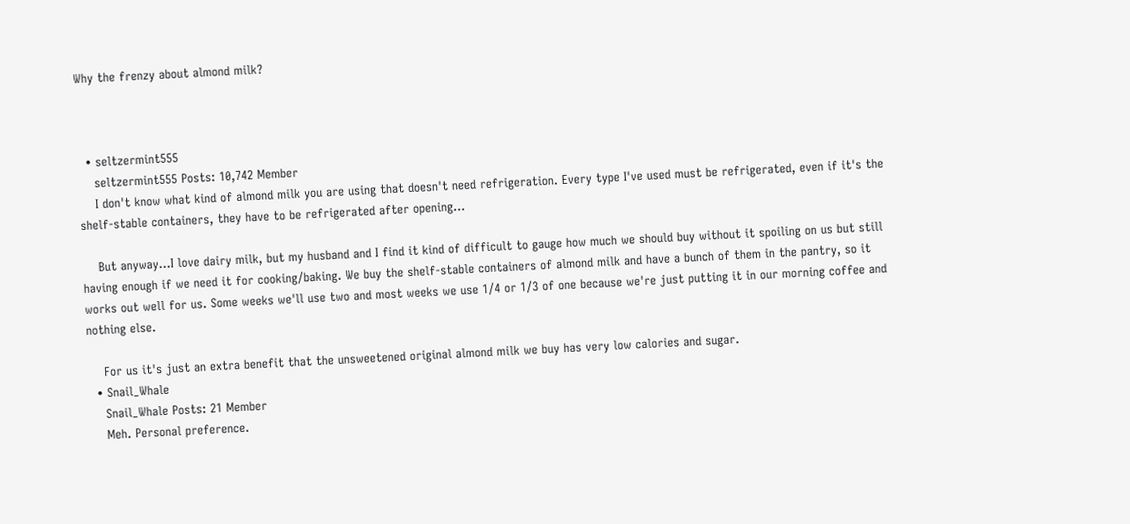Why the frenzy about almond milk?



  • seltzermint555
    seltzermint555 Posts: 10,742 Member
    I don't know what kind of almond milk you are using that doesn't need refrigeration. Every type I've used must be refrigerated, even if it's the shelf-stable containers, they have to be refrigerated after opening...

    But anyway...I love dairy milk, but my husband and I find it kind of difficult to gauge how much we should buy without it spoiling on us but still having enough if we need it for cooking/baking. We buy the shelf-stable containers of almond milk and have a bunch of them in the pantry, so it works out well for us. Some weeks we'll use two and most weeks we use 1/4 or 1/3 of one because we're just putting it in our morning coffee and nothing else.

    For us it's just an extra benefit that the unsweetened original almond milk we buy has very low calories and sugar.
  • Snail_Whale
    Snail_Whale Posts: 21 Member
    Meh. Personal preference.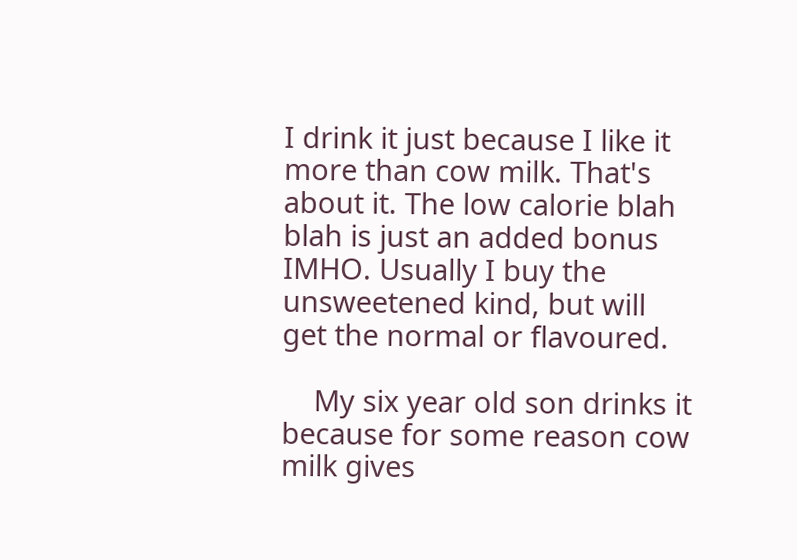I drink it just because I like it more than cow milk. That's about it. The low calorie blah blah is just an added bonus IMHO. Usually I buy the unsweetened kind, but will get the normal or flavoured.

    My six year old son drinks it because for some reason cow milk gives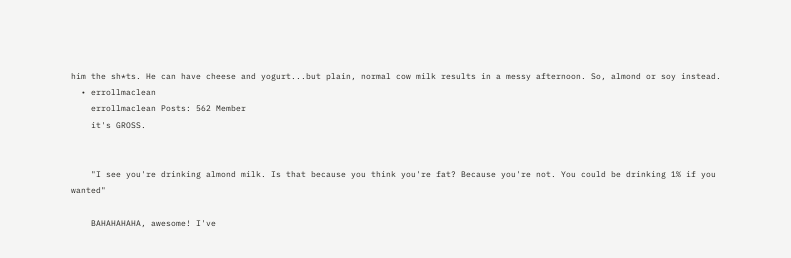him the sh*ts. He can have cheese and yogurt...but plain, normal cow milk results in a messy afternoon. So, almond or soy instead.
  • errollmaclean
    errollmaclean Posts: 562 Member
    it's GROSS.


    "I see you're drinking almond milk. Is that because you think you're fat? Because you're not. You could be drinking 1% if you wanted"

    BAHAHAHAHA, awesome! I've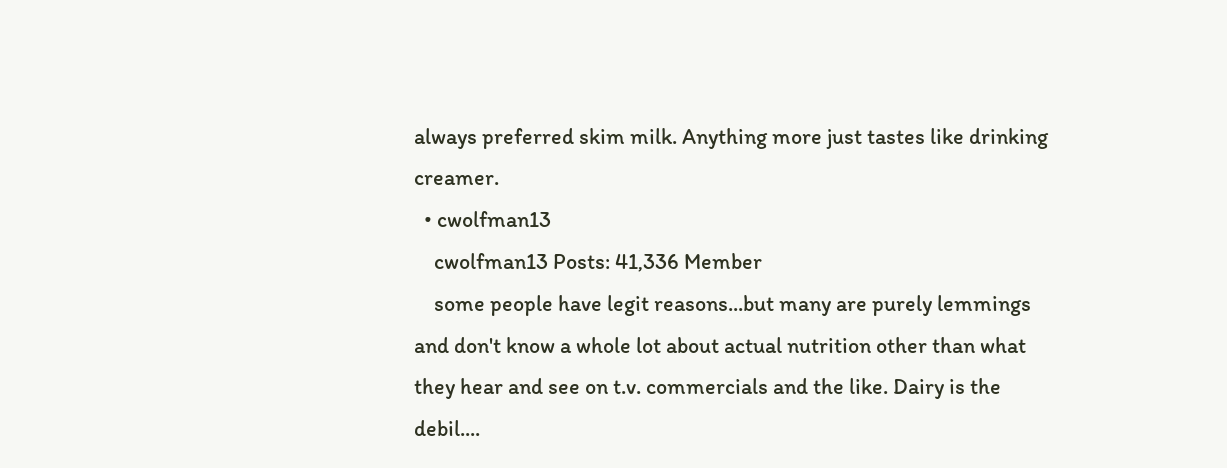always preferred skim milk. Anything more just tastes like drinking creamer.
  • cwolfman13
    cwolfman13 Posts: 41,336 Member
    some people have legit reasons...but many are purely lemmings and don't know a whole lot about actual nutrition other than what they hear and see on t.v. commercials and the like. Dairy is the debil....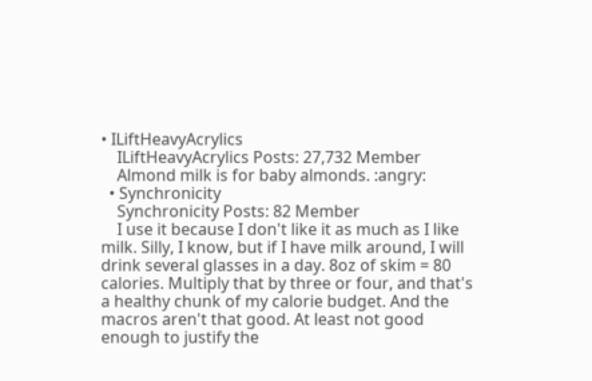• ILiftHeavyAcrylics
    ILiftHeavyAcrylics Posts: 27,732 Member
    Almond milk is for baby almonds. :angry:
  • Synchronicity
    Synchronicity Posts: 82 Member
    I use it because I don't like it as much as I like milk. Silly, I know, but if I have milk around, I will drink several glasses in a day. 8oz of skim = 80 calories. Multiply that by three or four, and that's a healthy chunk of my calorie budget. And the macros aren't that good. At least not good enough to justify the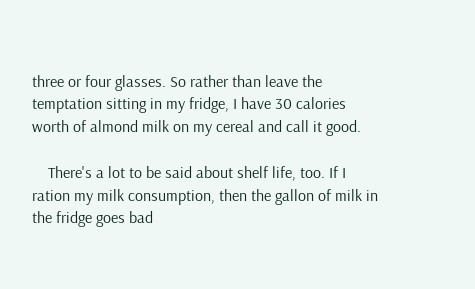three or four glasses. So rather than leave the temptation sitting in my fridge, I have 30 calories worth of almond milk on my cereal and call it good.

    There's a lot to be said about shelf life, too. If I ration my milk consumption, then the gallon of milk in the fridge goes bad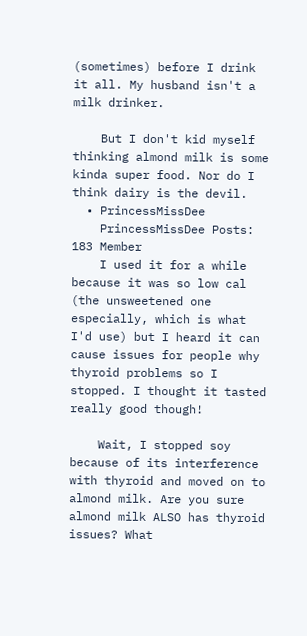(sometimes) before I drink it all. My husband isn't a milk drinker.

    But I don't kid myself thinking almond milk is some kinda super food. Nor do I think dairy is the devil.
  • PrincessMissDee
    PrincessMissDee Posts: 183 Member
    I used it for a while because it was so low cal (the unsweetened one especially, which is what I'd use) but I heard it can cause issues for people why thyroid problems so I stopped. I thought it tasted really good though!

    Wait, I stopped soy because of its interference with thyroid and moved on to almond milk. Are you sure almond milk ALSO has thyroid issues? What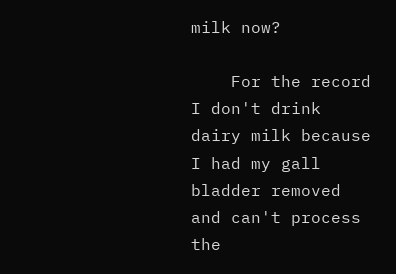milk now?

    For the record I don't drink dairy milk because I had my gall bladder removed and can't process the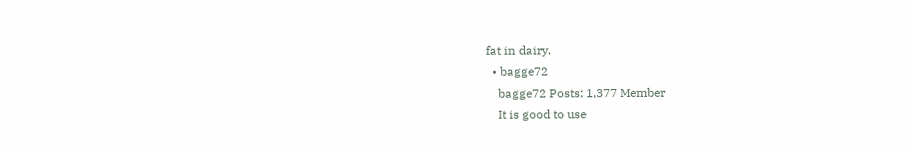fat in dairy.
  • bagge72
    bagge72 Posts: 1,377 Member
    It is good to use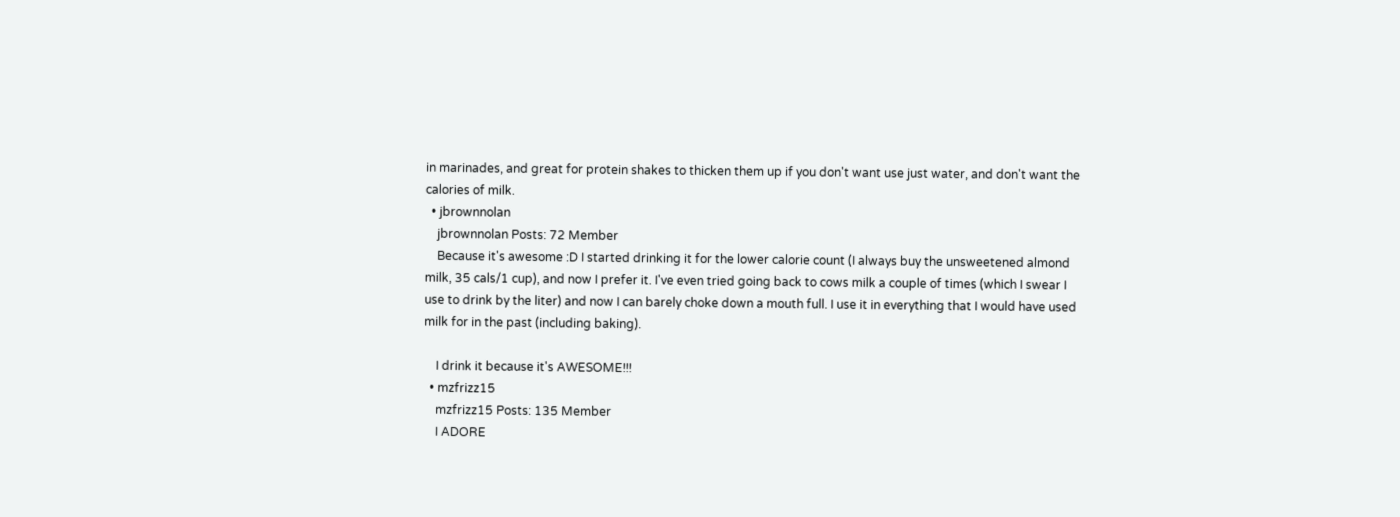in marinades, and great for protein shakes to thicken them up if you don't want use just water, and don't want the calories of milk.
  • jbrownnolan
    jbrownnolan Posts: 72 Member
    Because it's awesome :D I started drinking it for the lower calorie count (I always buy the unsweetened almond milk, 35 cals/1 cup), and now I prefer it. I've even tried going back to cows milk a couple of times (which I swear I use to drink by the liter) and now I can barely choke down a mouth full. I use it in everything that I would have used milk for in the past (including baking).

    I drink it because it's AWESOME!!!
  • mzfrizz15
    mzfrizz15 Posts: 135 Member
    I ADORE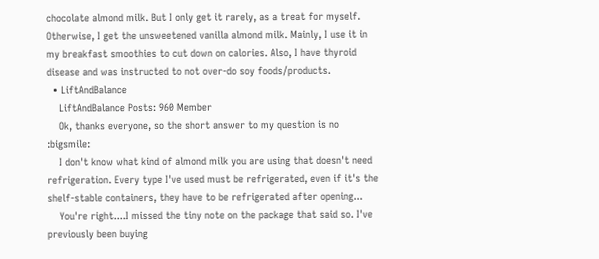chocolate almond milk. But I only get it rarely, as a treat for myself. Otherwise, I get the unsweetened vanilla almond milk. Mainly, I use it in my breakfast smoothies to cut down on calories. Also, I have thyroid disease and was instructed to not over-do soy foods/products.
  • LiftAndBalance
    LiftAndBalance Posts: 960 Member
    Ok, thanks everyone, so the short answer to my question is no :bigsmile:
    I don't know what kind of almond milk you are using that doesn't need refrigeration. Every type I've used must be refrigerated, even if it's the shelf-stable containers, they have to be refrigerated after opening...
    You're right....I missed the tiny note on the package that said so. I've previously been buying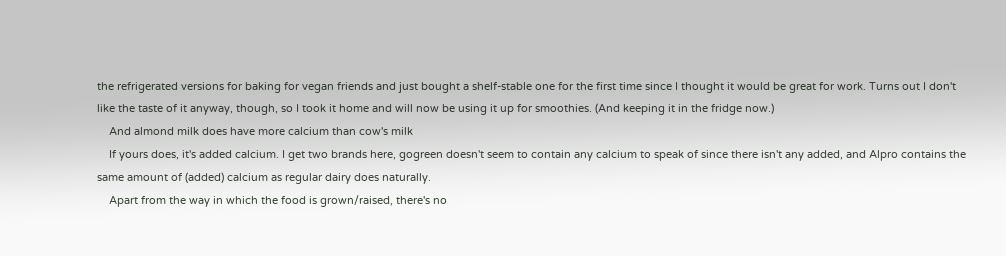the refrigerated versions for baking for vegan friends and just bought a shelf-stable one for the first time since I thought it would be great for work. Turns out I don't like the taste of it anyway, though, so I took it home and will now be using it up for smoothies. (And keeping it in the fridge now.)
    And almond milk does have more calcium than cow's milk
    If yours does, it's added calcium. I get two brands here, gogreen doesn't seem to contain any calcium to speak of since there isn't any added, and Alpro contains the same amount of (added) calcium as regular dairy does naturally.
    Apart from the way in which the food is grown/raised, there's no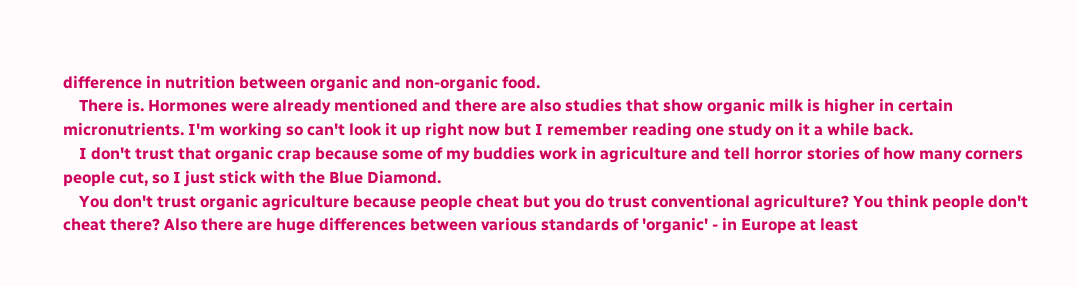difference in nutrition between organic and non-organic food.
    There is. Hormones were already mentioned and there are also studies that show organic milk is higher in certain micronutrients. I'm working so can't look it up right now but I remember reading one study on it a while back.
    I don't trust that organic crap because some of my buddies work in agriculture and tell horror stories of how many corners people cut, so I just stick with the Blue Diamond.
    You don't trust organic agriculture because people cheat but you do trust conventional agriculture? You think people don't cheat there? Also there are huge differences between various standards of 'organic' - in Europe at least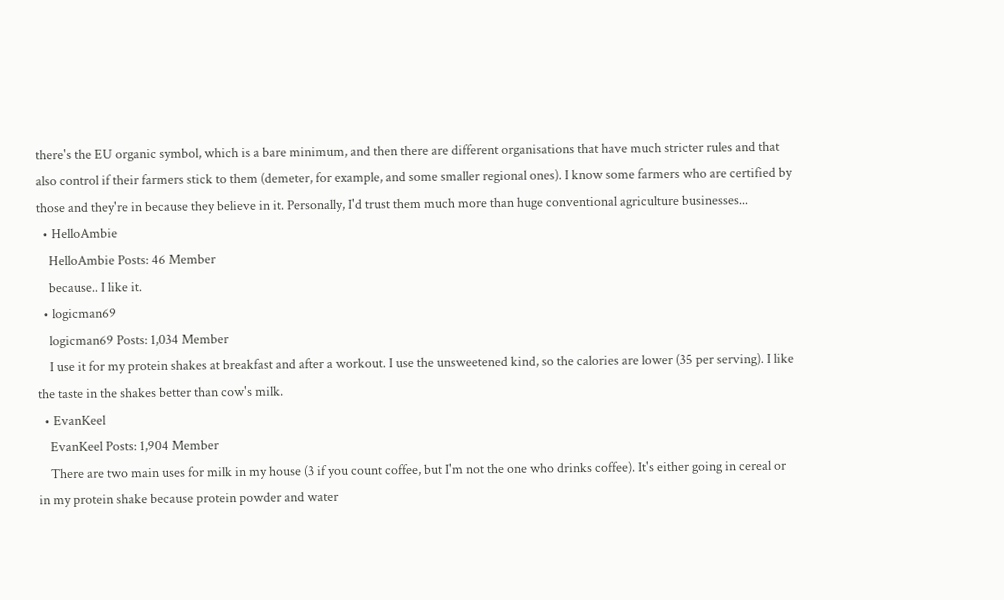there's the EU organic symbol, which is a bare minimum, and then there are different organisations that have much stricter rules and that also control if their farmers stick to them (demeter, for example, and some smaller regional ones). I know some farmers who are certified by those and they're in because they believe in it. Personally, I'd trust them much more than huge conventional agriculture businesses...
  • HelloAmbie
    HelloAmbie Posts: 46 Member
    because.. I like it.
  • logicman69
    logicman69 Posts: 1,034 Member
    I use it for my protein shakes at breakfast and after a workout. I use the unsweetened kind, so the calories are lower (35 per serving). I like the taste in the shakes better than cow's milk.
  • EvanKeel
    EvanKeel Posts: 1,904 Member
    There are two main uses for milk in my house (3 if you count coffee, but I'm not the one who drinks coffee). It's either going in cereal or in my protein shake because protein powder and water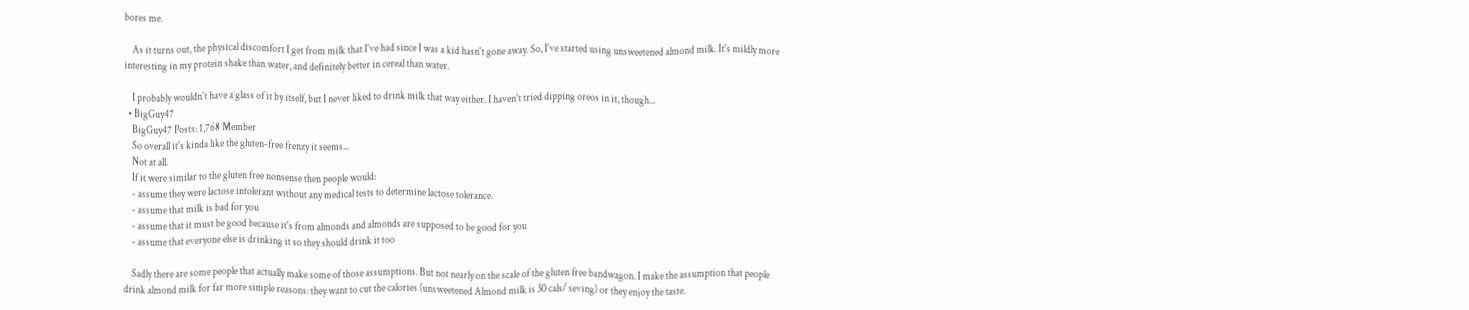bores me.

    As it turns out, the physical discomfort I get from milk that I've had since I was a kid hasn't gone away. So, I've started using unsweetened almond milk. It's mildly more interesting in my protein shake than water, and definitely better in cereal than water.

    I probably wouldn't have a glass of it by itself, but I never liked to drink milk that way either. I haven't tried dipping oreos in it, though...
  • BigGuy47
    BigGuy47 Posts: 1,768 Member
    So overall it's kinda like the gluten-free frenzy it seems...
    Not at all.
    If it were similar to the gluten free nonsense then people would:
    - assume they were lactose intolerant without any medical tests to determine lactose tolerance.
    - assume that milk is bad for you
    - assume that it must be good because it's from almonds and almonds are supposed to be good for you
    - assume that everyone else is drinking it so they should drink it too

    Sadly there are some people that actually make some of those assumptions. But not nearly on the scale of the gluten free bandwagon. I make the assumption that people drink almond milk for far more simple reasons: they want to cut the calories (unsweetened Almond milk is 30 cals/ seving) or they enjoy the taste.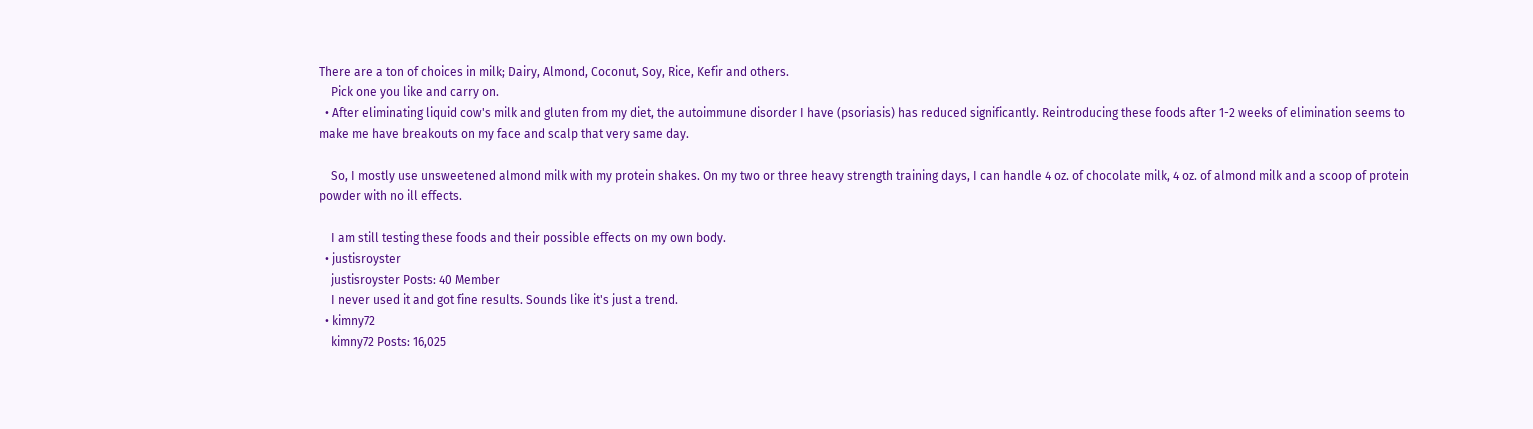There are a ton of choices in milk; Dairy, Almond, Coconut, Soy, Rice, Kefir and others.
    Pick one you like and carry on.
  • After eliminating liquid cow's milk and gluten from my diet, the autoimmune disorder I have (psoriasis) has reduced significantly. Reintroducing these foods after 1-2 weeks of elimination seems to make me have breakouts on my face and scalp that very same day.

    So, I mostly use unsweetened almond milk with my protein shakes. On my two or three heavy strength training days, I can handle 4 oz. of chocolate milk, 4 oz. of almond milk and a scoop of protein powder with no ill effects.

    I am still testing these foods and their possible effects on my own body.
  • justisroyster
    justisroyster Posts: 40 Member
    I never used it and got fine results. Sounds like it's just a trend.
  • kimny72
    kimny72 Posts: 16,025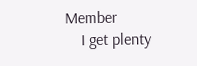Member
    I get plenty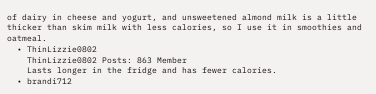of dairy in cheese and yogurt, and unsweetened almond milk is a little thicker than skim milk with less calories, so I use it in smoothies and oatmeal.
  • ThinLizzie0802
    ThinLizzie0802 Posts: 863 Member
    Lasts longer in the fridge and has fewer calories.
  • brandi712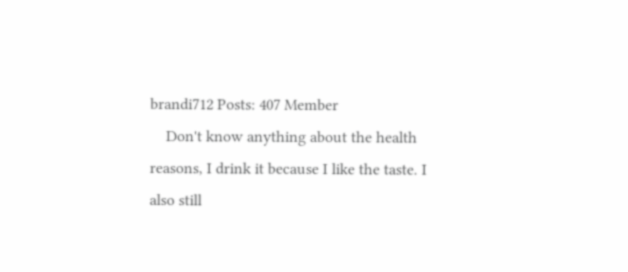brandi712 Posts: 407 Member
    Don't know anything about the health reasons, I drink it because I like the taste. I also still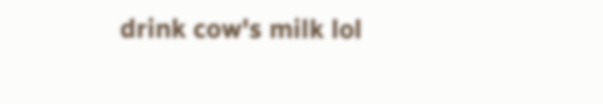drink cow's milk lol